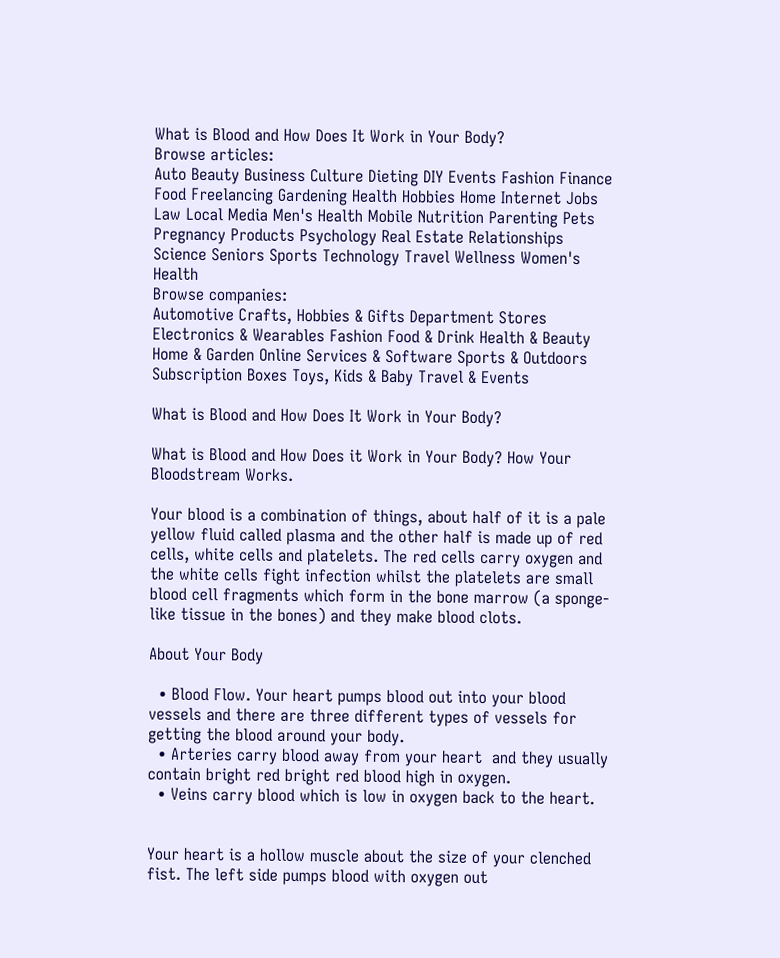What is Blood and How Does It Work in Your Body?
Browse articles:
Auto Beauty Business Culture Dieting DIY Events Fashion Finance Food Freelancing Gardening Health Hobbies Home Internet Jobs Law Local Media Men's Health Mobile Nutrition Parenting Pets Pregnancy Products Psychology Real Estate Relationships Science Seniors Sports Technology Travel Wellness Women's Health
Browse companies:
Automotive Crafts, Hobbies & Gifts Department Stores Electronics & Wearables Fashion Food & Drink Health & Beauty Home & Garden Online Services & Software Sports & Outdoors Subscription Boxes Toys, Kids & Baby Travel & Events

What is Blood and How Does It Work in Your Body?

What is Blood and How Does it Work in Your Body? How Your Bloodstream Works.

Your blood is a combination of things, about half of it is a pale yellow fluid called plasma and the other half is made up of red cells, white cells and platelets. The red cells carry oxygen and the white cells fight infection whilst the platelets are small blood cell fragments which form in the bone marrow (a sponge-like tissue in the bones) and they make blood clots.

About Your Body

  • Blood Flow. Your heart pumps blood out into your blood vessels and there are three different types of vessels for getting the blood around your body.
  • Arteries carry blood away from your heart  and they usually contain bright red bright red blood high in oxygen.
  • Veins carry blood which is low in oxygen back to the heart.


Your heart is a hollow muscle about the size of your clenched fist. The left side pumps blood with oxygen out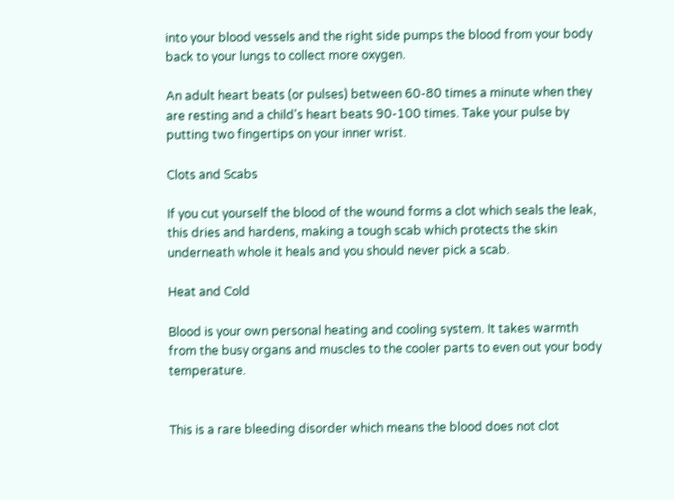into your blood vessels and the right side pumps the blood from your body back to your lungs to collect more oxygen.

An adult heart beats (or pulses) between 60-80 times a minute when they are resting and a child's heart beats 90-100 times. Take your pulse by putting two fingertips on your inner wrist.

Clots and Scabs

If you cut yourself the blood of the wound forms a clot which seals the leak, this dries and hardens, making a tough scab which protects the skin underneath whole it heals and you should never pick a scab.

Heat and Cold

Blood is your own personal heating and cooling system. It takes warmth from the busy organs and muscles to the cooler parts to even out your body temperature.


This is a rare bleeding disorder which means the blood does not clot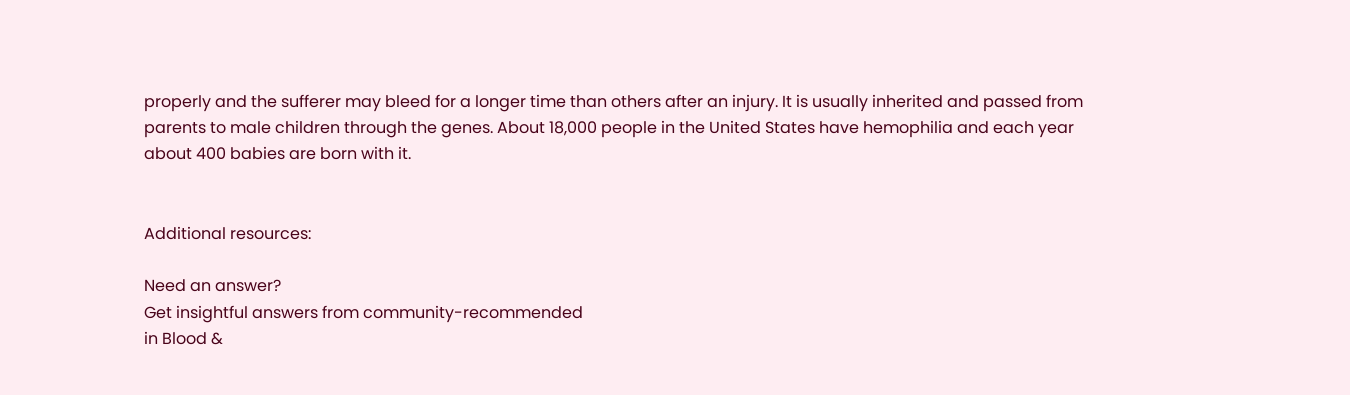properly and the sufferer may bleed for a longer time than others after an injury. It is usually inherited and passed from parents to male children through the genes. About 18,000 people in the United States have hemophilia and each year about 400 babies are born with it.


Additional resources:

Need an answer?
Get insightful answers from community-recommended
in Blood &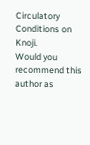Circulatory Conditions on Knoji.
Would you recommend this author as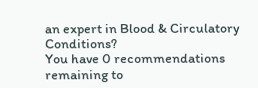an expert in Blood & Circulatory Conditions?
You have 0 recommendations remaining to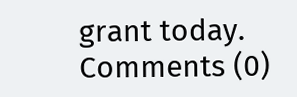grant today.
Comments (0)